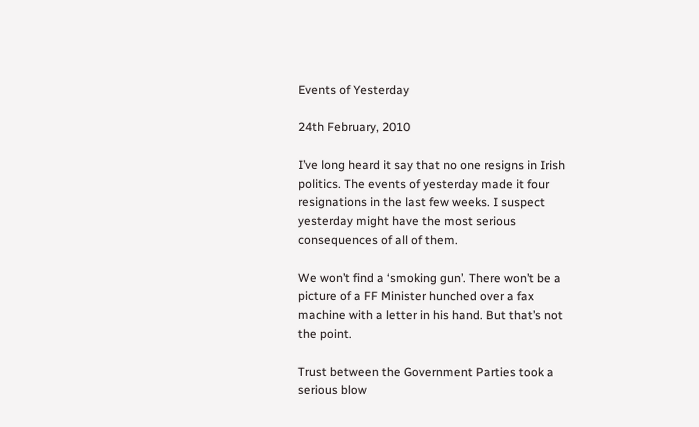Events of Yesterday

24th February, 2010

I’ve long heard it say that no one resigns in Irish politics. The events of yesterday made it four resignations in the last few weeks. I suspect yesterday might have the most serious consequences of all of them.

We won’t find a ‘smoking gun’. There won’t be a picture of a FF Minister hunched over a fax machine with a letter in his hand. But that’s not the point.

Trust between the Government Parties took a serious blow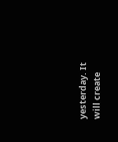yesterday. It will create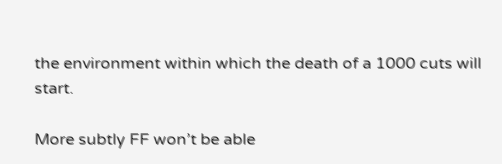the environment within which the death of a 1000 cuts will start.

More subtly FF won’t be able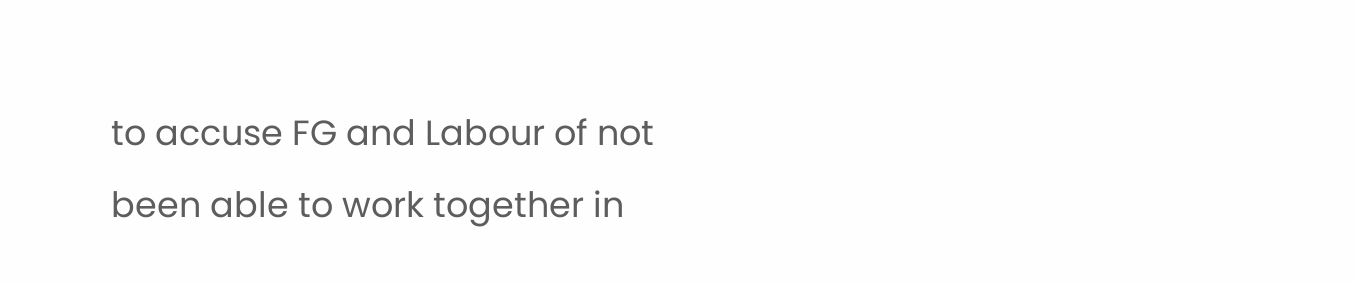to accuse FG and Labour of not been able to work together in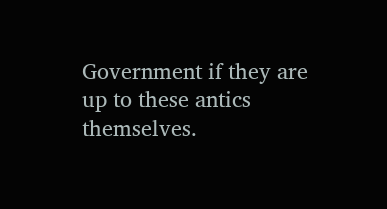Government if they are up to these antics themselves.